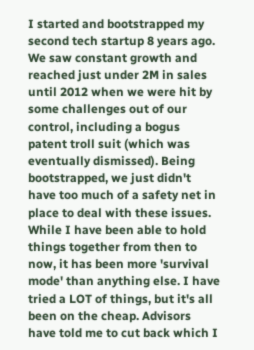I started and bootstrapped my second tech startup 8 years ago. We saw constant growth and reached just under 2M in sales until 2012 when we were hit by some challenges out of our control, including a bogus patent troll suit (which was eventually dismissed). Being bootstrapped, we just didn't have too much of a safety net in place to deal with these issues. While I have been able to hold things together from then to now, it has been more 'survival mode' than anything else. I have tried a LOT of things, but it's all been on the cheap. Advisors have told me to cut back which I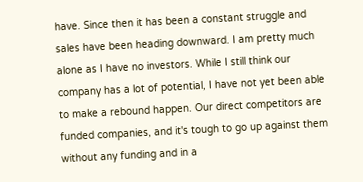have. Since then it has been a constant struggle and sales have been heading downward. I am pretty much alone as I have no investors. While I still think our company has a lot of potential, I have not yet been able to make a rebound happen. Our direct competitors are funded companies, and it's tough to go up against them without any funding and in a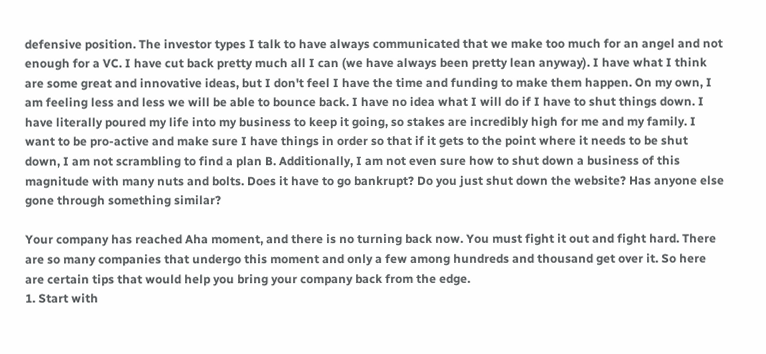defensive position. The investor types I talk to have always communicated that we make too much for an angel and not enough for a VC. I have cut back pretty much all I can (we have always been pretty lean anyway). I have what I think are some great and innovative ideas, but I don't feel I have the time and funding to make them happen. On my own, I am feeling less and less we will be able to bounce back. I have no idea what I will do if I have to shut things down. I have literally poured my life into my business to keep it going, so stakes are incredibly high for me and my family. I want to be pro-active and make sure I have things in order so that if it gets to the point where it needs to be shut down, I am not scrambling to find a plan B. Additionally, I am not even sure how to shut down a business of this magnitude with many nuts and bolts. Does it have to go bankrupt? Do you just shut down the website? Has anyone else gone through something similar?

Your company has reached Aha moment, and there is no turning back now. You must fight it out and fight hard. There are so many companies that undergo this moment and only a few among hundreds and thousand get over it. So here are certain tips that would help you bring your company back from the edge.
1. Start with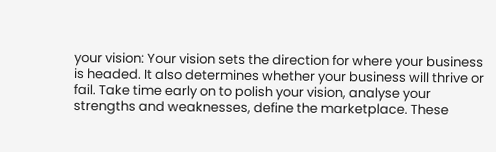your vision: Your vision sets the direction for where your business is headed. It also determines whether your business will thrive or fail. Take time early on to polish your vision, analyse your strengths and weaknesses, define the marketplace. These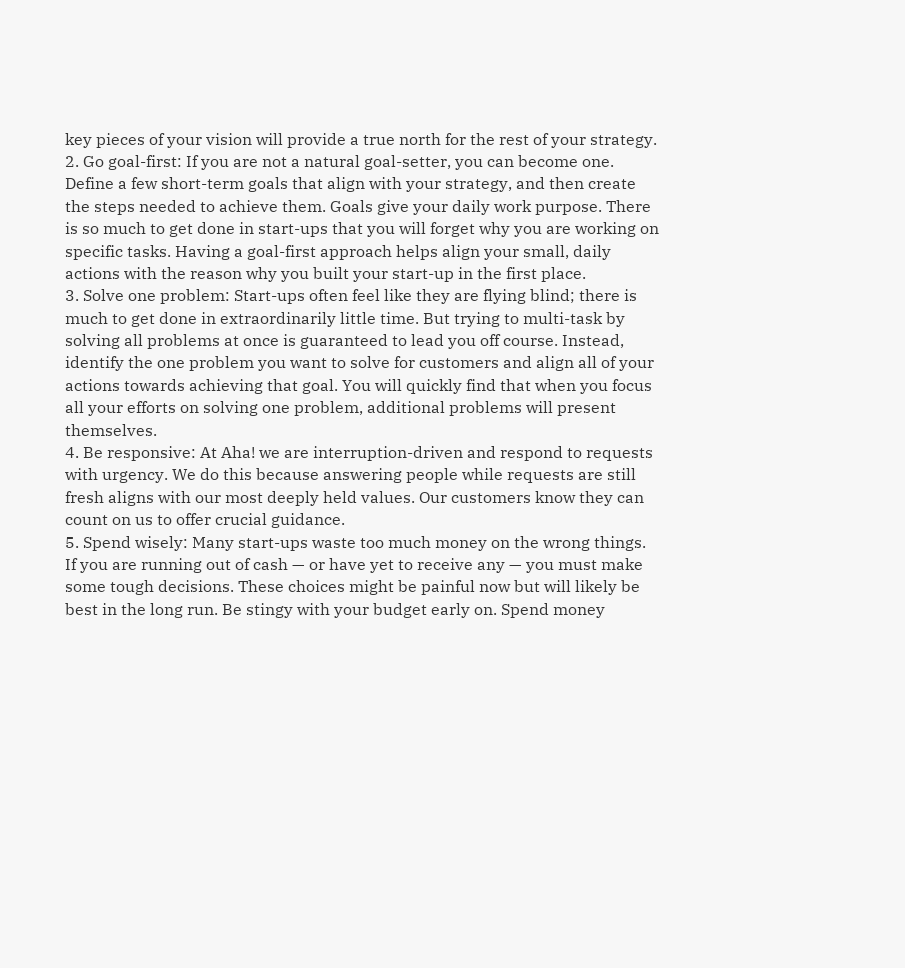key pieces of your vision will provide a true north for the rest of your strategy.
2. Go goal-first: If you are not a natural goal-setter, you can become one. Define a few short-term goals that align with your strategy, and then create the steps needed to achieve them. Goals give your daily work purpose. There is so much to get done in start-ups that you will forget why you are working on specific tasks. Having a goal-first approach helps align your small, daily actions with the reason why you built your start-up in the first place.
3. Solve one problem: Start-ups often feel like they are flying blind; there is much to get done in extraordinarily little time. But trying to multi-task by solving all problems at once is guaranteed to lead you off course. Instead, identify the one problem you want to solve for customers and align all of your actions towards achieving that goal. You will quickly find that when you focus all your efforts on solving one problem, additional problems will present themselves.
4. Be responsive: At Aha! we are interruption-driven and respond to requests with urgency. We do this because answering people while requests are still fresh aligns with our most deeply held values. Our customers know they can count on us to offer crucial guidance.
5. Spend wisely: Many start-ups waste too much money on the wrong things. If you are running out of cash — or have yet to receive any — you must make some tough decisions. These choices might be painful now but will likely be best in the long run. Be stingy with your budget early on. Spend money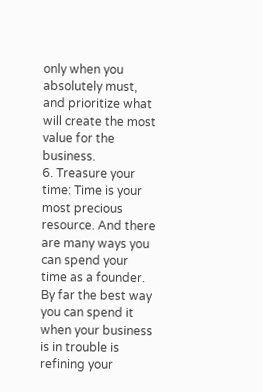only when you absolutely must, and prioritize what will create the most value for the business.
6. Treasure your time: Time is your most precious resource. And there are many ways you can spend your time as a founder. By far the best way you can spend it when your business is in trouble is refining your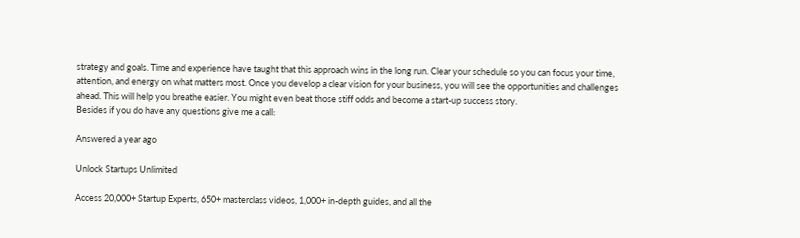strategy and goals. Time and experience have taught that this approach wins in the long run. Clear your schedule so you can focus your time, attention, and energy on what matters most. Once you develop a clear vision for your business, you will see the opportunities and challenges ahead. This will help you breathe easier. You might even beat those stiff odds and become a start-up success story.
Besides if you do have any questions give me a call:

Answered a year ago

Unlock Startups Unlimited

Access 20,000+ Startup Experts, 650+ masterclass videos, 1,000+ in-depth guides, and all the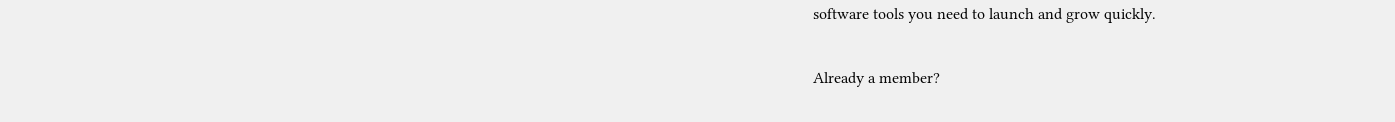software tools you need to launch and grow quickly.

Already a member?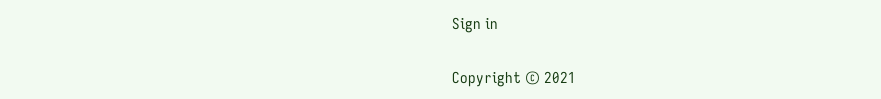Sign in

Copyright © 2021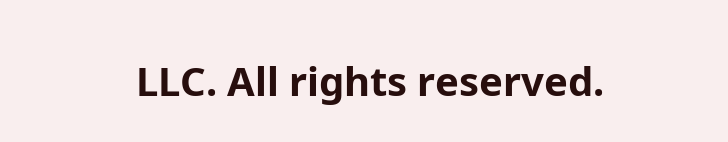LLC. All rights reserved.